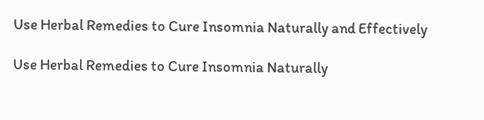Use Herbal Remedies to Cure Insomnia Naturally and Effectively

Use Herbal Remedies to Cure Insomnia Naturally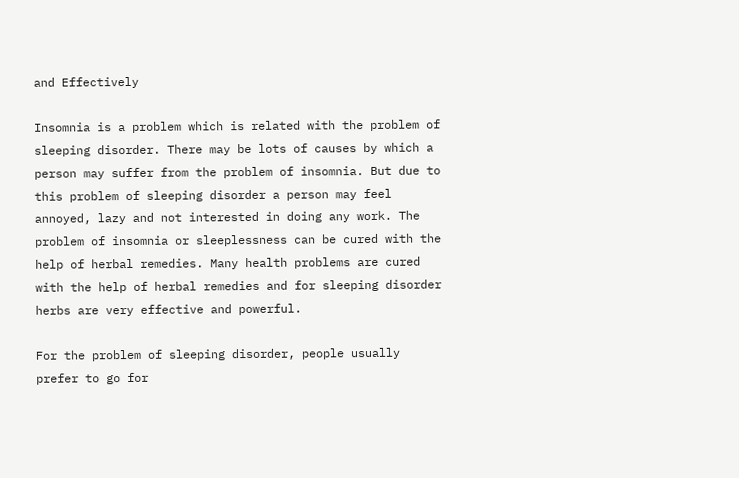and Effectively

Insomnia is a problem which is related with the problem of sleeping disorder. There may be lots of causes by which a person may suffer from the problem of insomnia. But due to this problem of sleeping disorder a person may feel annoyed, lazy and not interested in doing any work. The problem of insomnia or sleeplessness can be cured with the help of herbal remedies. Many health problems are cured with the help of herbal remedies and for sleeping disorder herbs are very effective and powerful.

For the problem of sleeping disorder, people usually prefer to go for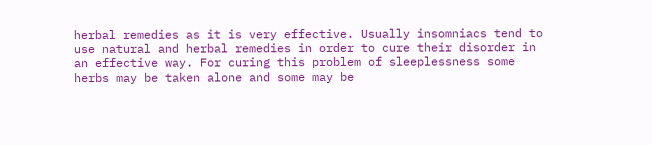herbal remedies as it is very effective. Usually insomniacs tend to use natural and herbal remedies in order to cure their disorder in an effective way. For curing this problem of sleeplessness some herbs may be taken alone and some may be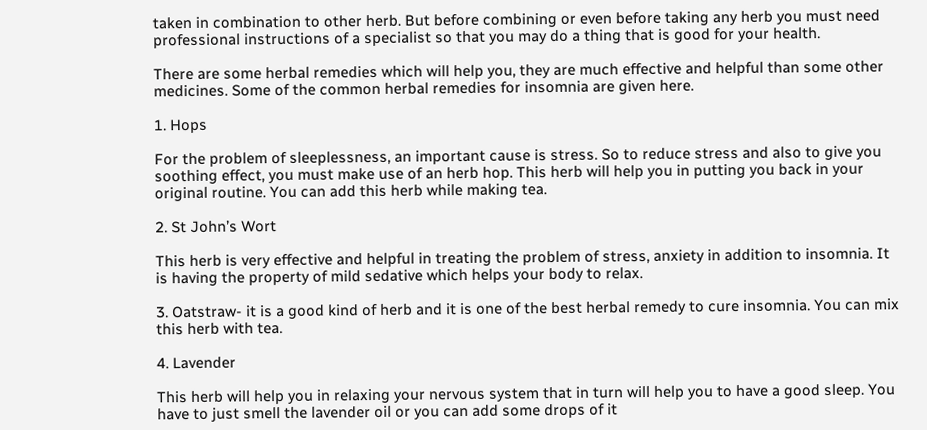taken in combination to other herb. But before combining or even before taking any herb you must need professional instructions of a specialist so that you may do a thing that is good for your health.

There are some herbal remedies which will help you, they are much effective and helpful than some other medicines. Some of the common herbal remedies for insomnia are given here.

1. Hops

For the problem of sleeplessness, an important cause is stress. So to reduce stress and also to give you soothing effect, you must make use of an herb hop. This herb will help you in putting you back in your original routine. You can add this herb while making tea.

2. St John’s Wort

This herb is very effective and helpful in treating the problem of stress, anxiety in addition to insomnia. It is having the property of mild sedative which helps your body to relax.

3. Oatstraw- it is a good kind of herb and it is one of the best herbal remedy to cure insomnia. You can mix this herb with tea.

4. Lavender

This herb will help you in relaxing your nervous system that in turn will help you to have a good sleep. You have to just smell the lavender oil or you can add some drops of it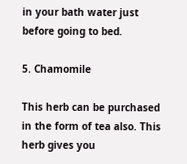in your bath water just before going to bed.

5. Chamomile

This herb can be purchased in the form of tea also. This herb gives you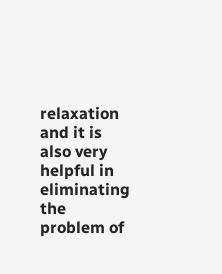relaxation and it is also very helpful in eliminating the problem of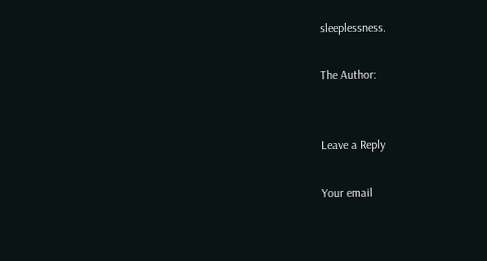sleeplessness.

The Author:


Leave a Reply

Your email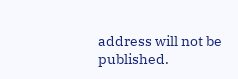address will not be published.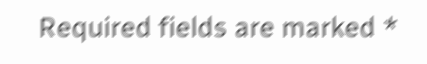Required fields are marked *